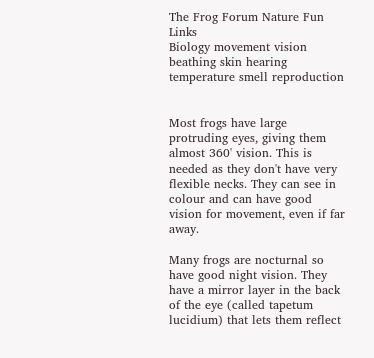The Frog Forum Nature Fun Links
Biology movement vision beathing skin hearing temperature smell reproduction


Most frogs have large protruding eyes, giving them almost 360' vision. This is needed as they don't have very flexible necks. They can see in colour and can have good vision for movement, even if far away.

Many frogs are nocturnal so have good night vision. They have a mirror layer in the back of the eye (called tapetum lucidium) that lets them reflect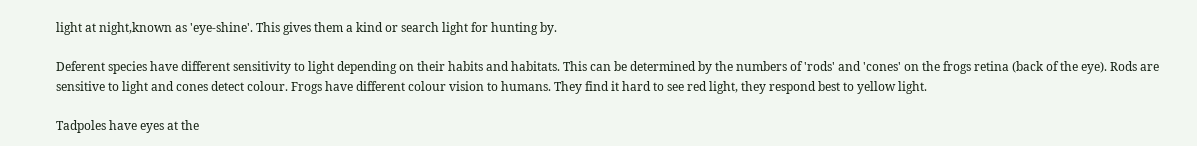light at night,known as 'eye-shine'. This gives them a kind or search light for hunting by.

Deferent species have different sensitivity to light depending on their habits and habitats. This can be determined by the numbers of 'rods' and 'cones' on the frogs retina (back of the eye). Rods are sensitive to light and cones detect colour. Frogs have different colour vision to humans. They find it hard to see red light, they respond best to yellow light.

Tadpoles have eyes at the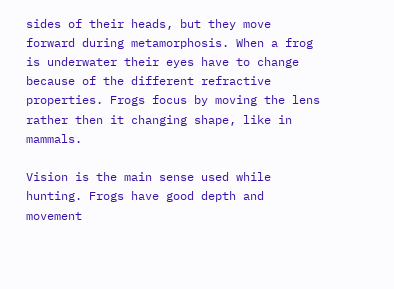sides of their heads, but they move forward during metamorphosis. When a frog is underwater their eyes have to change because of the different refractive properties. Frogs focus by moving the lens rather then it changing shape, like in mammals.

Vision is the main sense used while hunting. Frogs have good depth and movement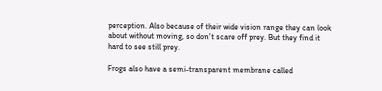perception. Also because of their wide vision range they can look about without moving, so don't scare off prey. But they find it hard to see still prey.

Frogs also have a semi-transparent membrane called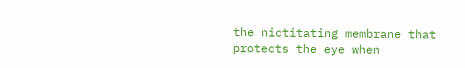the nictitating membrane that protects the eye when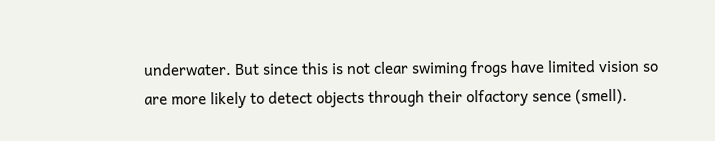underwater. But since this is not clear swiming frogs have limited vision so are more likely to detect objects through their olfactory sence (smell).